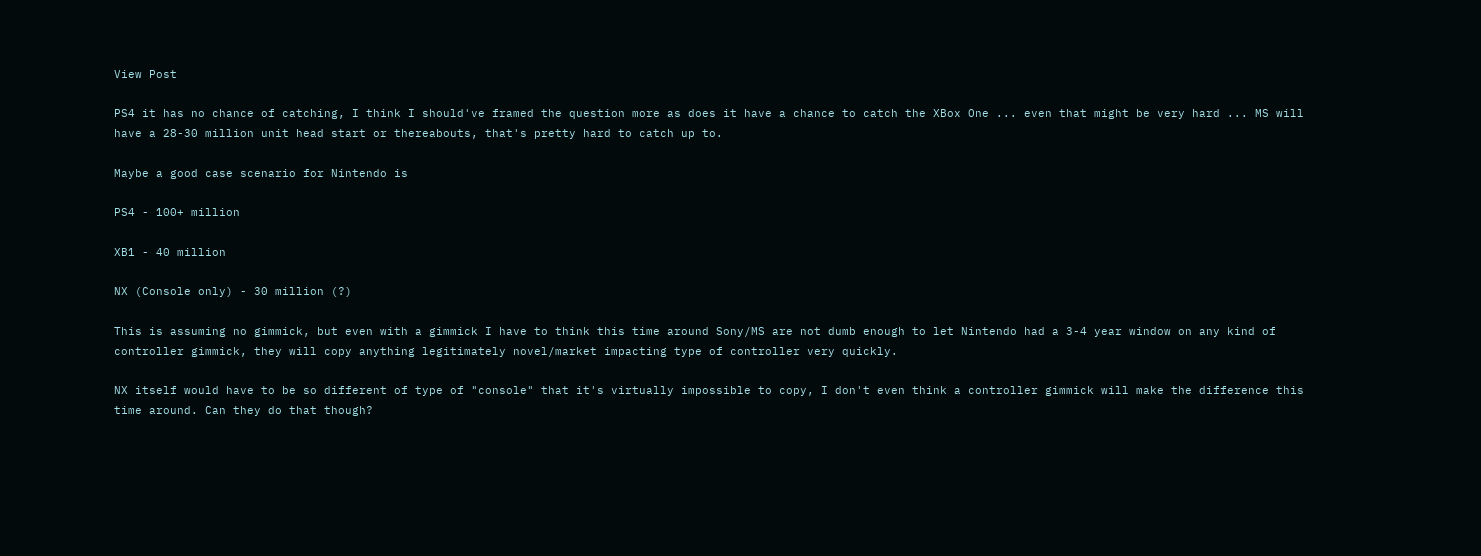View Post

PS4 it has no chance of catching, I think I should've framed the question more as does it have a chance to catch the XBox One ... even that might be very hard ... MS will have a 28-30 million unit head start or thereabouts, that's pretty hard to catch up to.

Maybe a good case scenario for Nintendo is

PS4 - 100+ million

XB1 - 40 million

NX (Console only) - 30 million (?)

This is assuming no gimmick, but even with a gimmick I have to think this time around Sony/MS are not dumb enough to let Nintendo had a 3-4 year window on any kind of controller gimmick, they will copy anything legitimately novel/market impacting type of controller very quickly.

NX itself would have to be so different of type of "console" that it's virtually impossible to copy, I don't even think a controller gimmick will make the difference this time around. Can they do that though?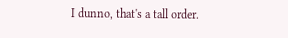I dunno, that's a tall order.